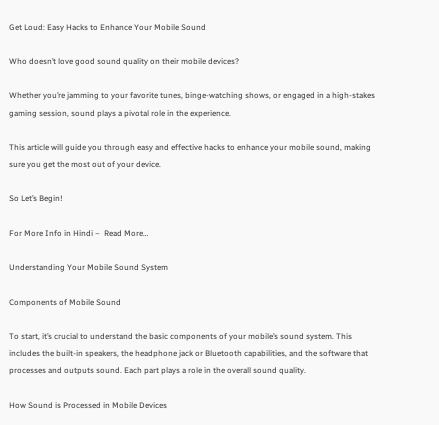Get Loud: Easy Hacks to Enhance Your Mobile Sound

Who doesn’t love good sound quality on their mobile devices?

Whether you’re jamming to your favorite tunes, binge-watching shows, or engaged in a high-stakes gaming session, sound plays a pivotal role in the experience.

This article will guide you through easy and effective hacks to enhance your mobile sound, making sure you get the most out of your device.

So Let’s Begin!

For More Info in Hindi –  Read More…

Understanding Your Mobile Sound System

Components of Mobile Sound

To start, it’s crucial to understand the basic components of your mobile’s sound system. This includes the built-in speakers, the headphone jack or Bluetooth capabilities, and the software that processes and outputs sound. Each part plays a role in the overall sound quality.

How Sound is Processed in Mobile Devices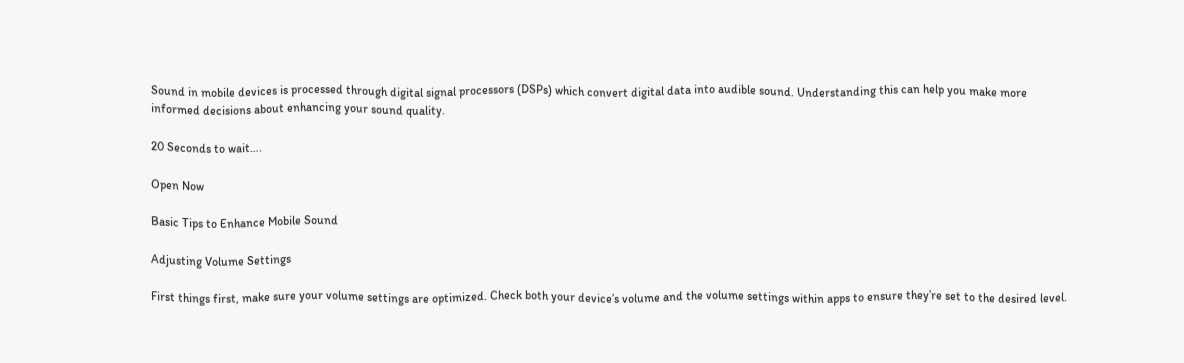Sound in mobile devices is processed through digital signal processors (DSPs) which convert digital data into audible sound. Understanding this can help you make more informed decisions about enhancing your sound quality.

20 Seconds to wait….

Open Now

Basic Tips to Enhance Mobile Sound

Adjusting Volume Settings

First things first, make sure your volume settings are optimized. Check both your device’s volume and the volume settings within apps to ensure they’re set to the desired level.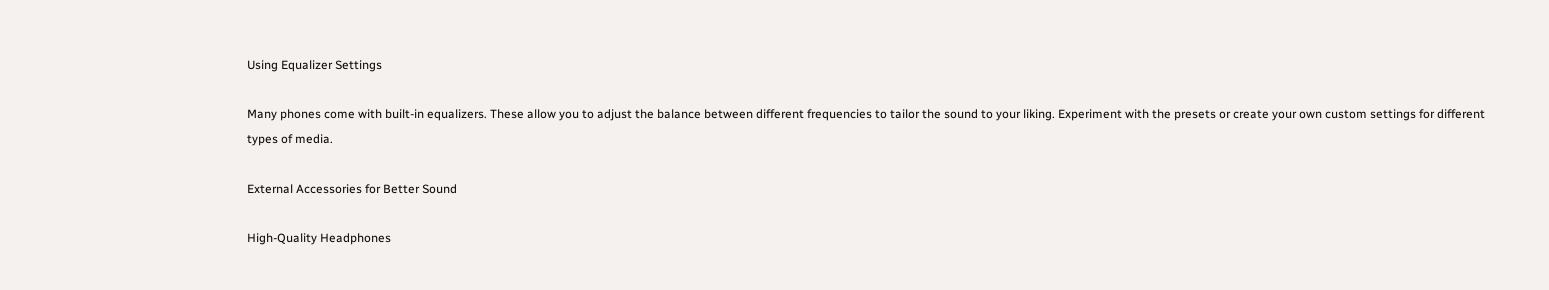Using Equalizer Settings

Many phones come with built-in equalizers. These allow you to adjust the balance between different frequencies to tailor the sound to your liking. Experiment with the presets or create your own custom settings for different types of media.

External Accessories for Better Sound

High-Quality Headphones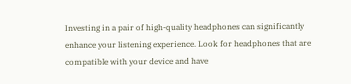Investing in a pair of high-quality headphones can significantly enhance your listening experience. Look for headphones that are compatible with your device and have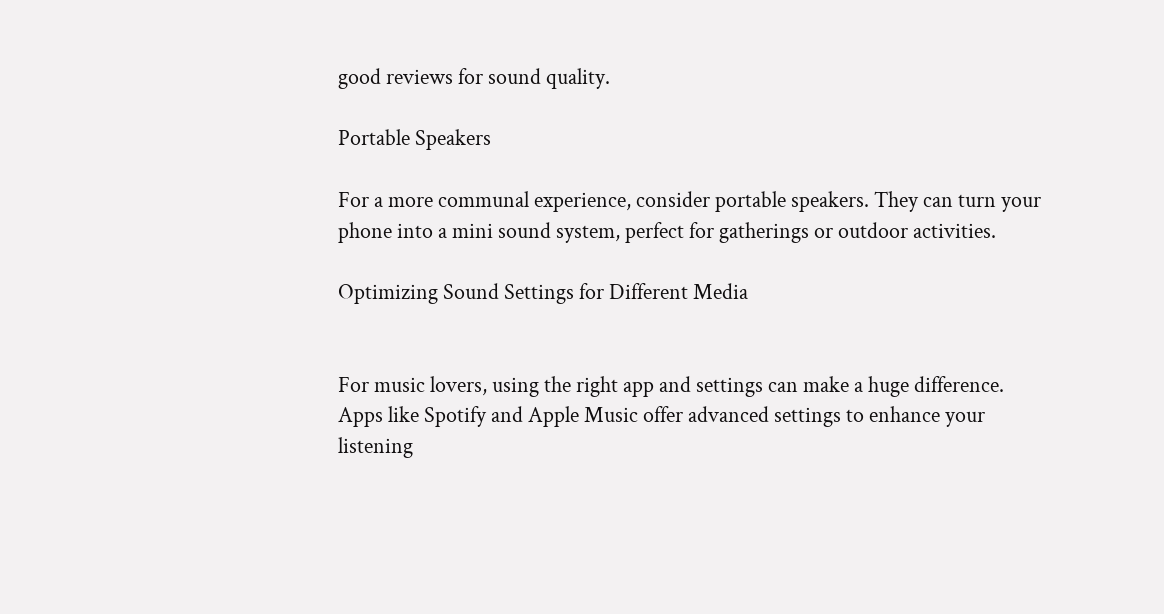good reviews for sound quality.

Portable Speakers

For a more communal experience, consider portable speakers. They can turn your phone into a mini sound system, perfect for gatherings or outdoor activities.

Optimizing Sound Settings for Different Media


For music lovers, using the right app and settings can make a huge difference. Apps like Spotify and Apple Music offer advanced settings to enhance your listening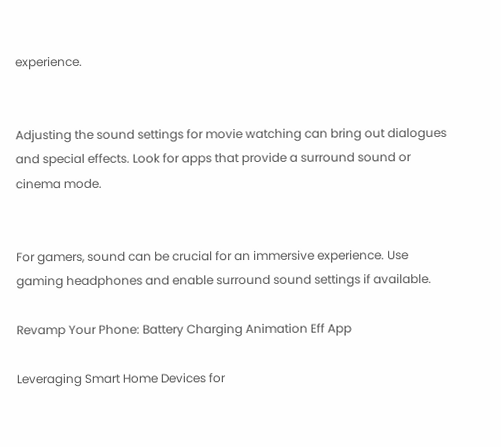experience.


Adjusting the sound settings for movie watching can bring out dialogues and special effects. Look for apps that provide a surround sound or cinema mode.


For gamers, sound can be crucial for an immersive experience. Use gaming headphones and enable surround sound settings if available.

Revamp Your Phone: Battery Charging Animation Eff App

Leveraging Smart Home Devices for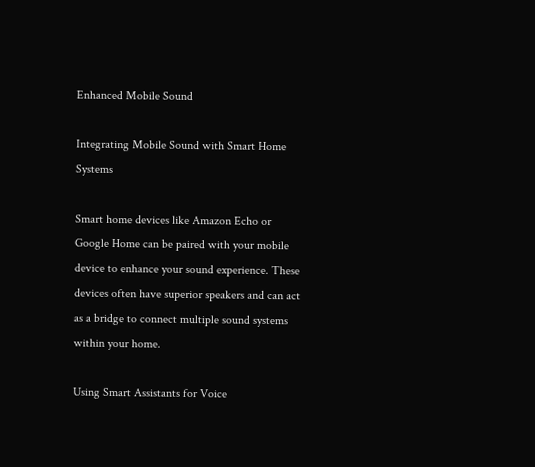Enhanced Mobile Sound

Integrating Mobile Sound with Smart Home Systems

Smart home devices like Amazon Echo or Google Home can be paired with your mobile device to enhance your sound experience. These devices often have superior speakers and can act as a bridge to connect multiple sound systems within your home.

Using Smart Assistants for Voice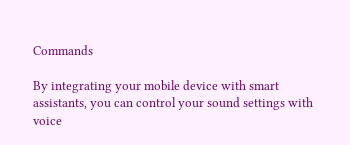Commands

By integrating your mobile device with smart assistants, you can control your sound settings with voice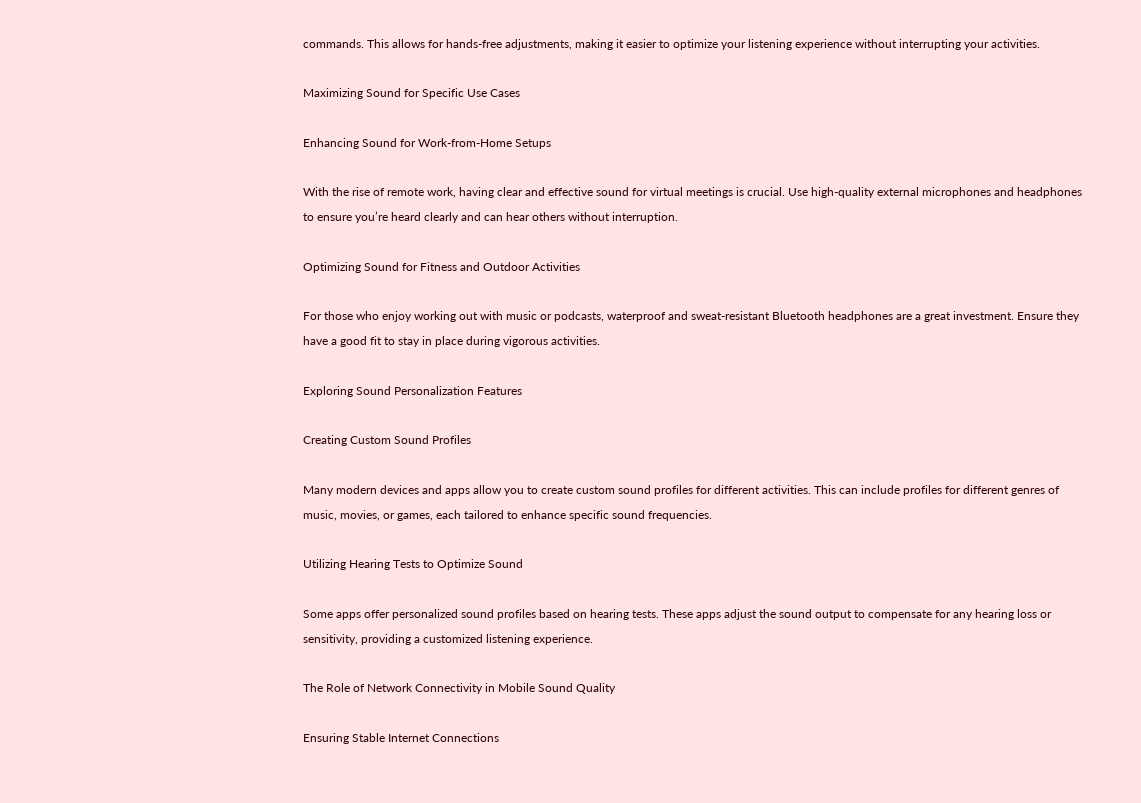commands. This allows for hands-free adjustments, making it easier to optimize your listening experience without interrupting your activities.

Maximizing Sound for Specific Use Cases

Enhancing Sound for Work-from-Home Setups

With the rise of remote work, having clear and effective sound for virtual meetings is crucial. Use high-quality external microphones and headphones to ensure you’re heard clearly and can hear others without interruption.

Optimizing Sound for Fitness and Outdoor Activities

For those who enjoy working out with music or podcasts, waterproof and sweat-resistant Bluetooth headphones are a great investment. Ensure they have a good fit to stay in place during vigorous activities.

Exploring Sound Personalization Features

Creating Custom Sound Profiles

Many modern devices and apps allow you to create custom sound profiles for different activities. This can include profiles for different genres of music, movies, or games, each tailored to enhance specific sound frequencies.

Utilizing Hearing Tests to Optimize Sound

Some apps offer personalized sound profiles based on hearing tests. These apps adjust the sound output to compensate for any hearing loss or sensitivity, providing a customized listening experience.

The Role of Network Connectivity in Mobile Sound Quality

Ensuring Stable Internet Connections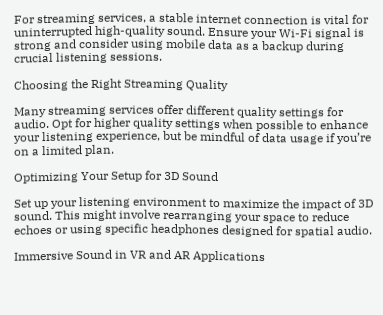For streaming services, a stable internet connection is vital for uninterrupted high-quality sound. Ensure your Wi-Fi signal is strong and consider using mobile data as a backup during crucial listening sessions.

Choosing the Right Streaming Quality

Many streaming services offer different quality settings for audio. Opt for higher quality settings when possible to enhance your listening experience, but be mindful of data usage if you’re on a limited plan.

Optimizing Your Setup for 3D Sound

Set up your listening environment to maximize the impact of 3D sound. This might involve rearranging your space to reduce echoes or using specific headphones designed for spatial audio.

Immersive Sound in VR and AR Applications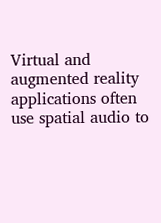Virtual and augmented reality applications often use spatial audio to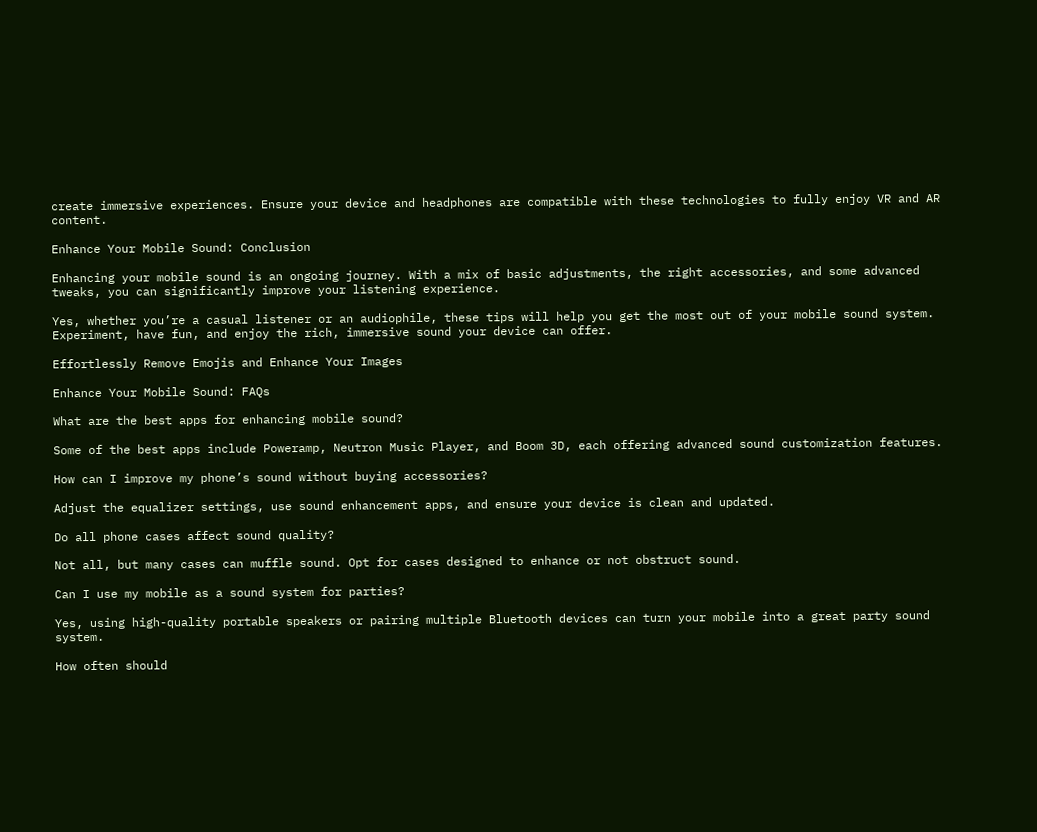create immersive experiences. Ensure your device and headphones are compatible with these technologies to fully enjoy VR and AR content.

Enhance Your Mobile Sound: Conclusion

Enhancing your mobile sound is an ongoing journey. With a mix of basic adjustments, the right accessories, and some advanced tweaks, you can significantly improve your listening experience.

Yes, whether you’re a casual listener or an audiophile, these tips will help you get the most out of your mobile sound system. Experiment, have fun, and enjoy the rich, immersive sound your device can offer.

Effortlessly Remove Emojis and Enhance Your Images

Enhance Your Mobile Sound: FAQs

What are the best apps for enhancing mobile sound?

Some of the best apps include Poweramp, Neutron Music Player, and Boom 3D, each offering advanced sound customization features.

How can I improve my phone’s sound without buying accessories?

Adjust the equalizer settings, use sound enhancement apps, and ensure your device is clean and updated.

Do all phone cases affect sound quality?

Not all, but many cases can muffle sound. Opt for cases designed to enhance or not obstruct sound.

Can I use my mobile as a sound system for parties?

Yes, using high-quality portable speakers or pairing multiple Bluetooth devices can turn your mobile into a great party sound system.

How often should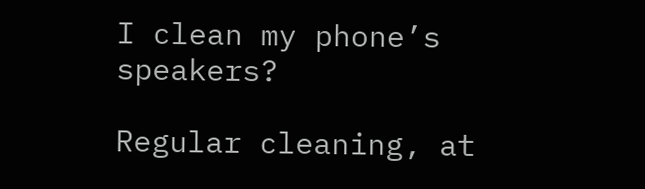I clean my phone’s speakers?

Regular cleaning, at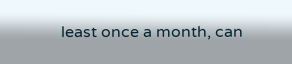least once a month, can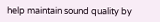help maintain sound quality by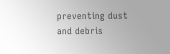preventing dust and debris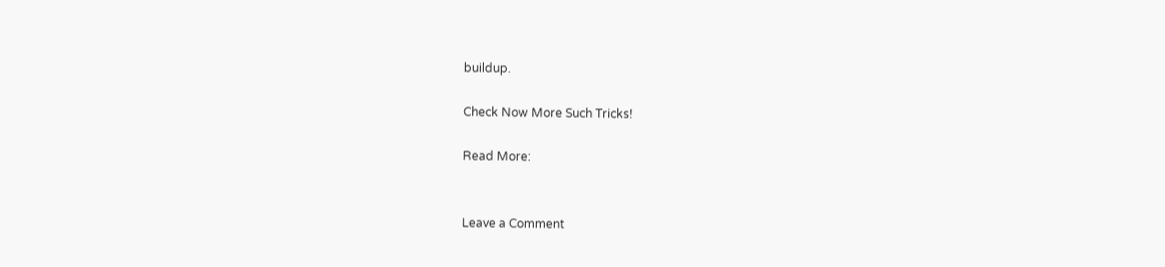buildup.

Check Now More Such Tricks!

Read More:


Leave a Comment